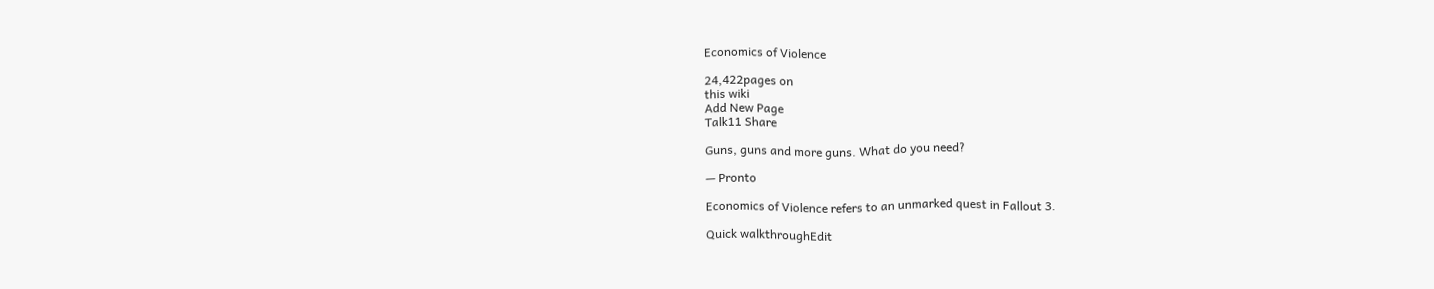Economics of Violence

24,422pages on
this wiki
Add New Page
Talk11 Share

Guns, guns and more guns. What do you need?

— Pronto

Economics of Violence refers to an unmarked quest in Fallout 3.

Quick walkthroughEdit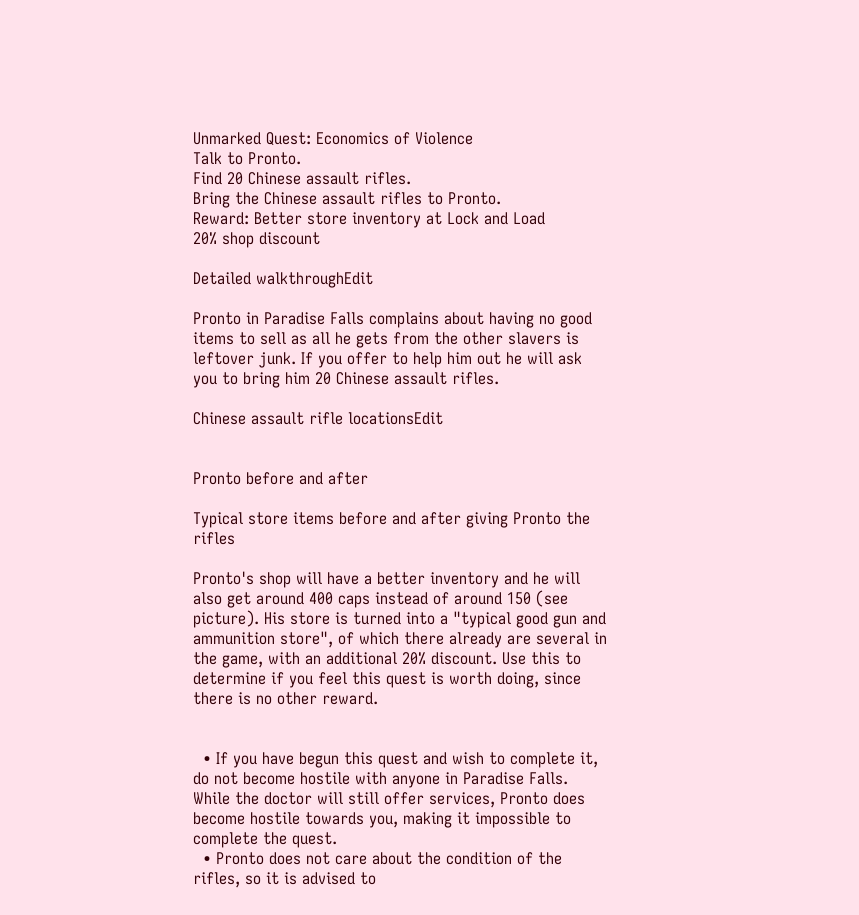Unmarked Quest: Economics of Violence
Talk to Pronto.
Find 20 Chinese assault rifles.
Bring the Chinese assault rifles to Pronto.
Reward: Better store inventory at Lock and Load
20% shop discount

Detailed walkthroughEdit

Pronto in Paradise Falls complains about having no good items to sell as all he gets from the other slavers is leftover junk. If you offer to help him out he will ask you to bring him 20 Chinese assault rifles.

Chinese assault rifle locationsEdit


Pronto before and after

Typical store items before and after giving Pronto the rifles

Pronto's shop will have a better inventory and he will also get around 400 caps instead of around 150 (see picture). His store is turned into a "typical good gun and ammunition store", of which there already are several in the game, with an additional 20% discount. Use this to determine if you feel this quest is worth doing, since there is no other reward.


  • If you have begun this quest and wish to complete it, do not become hostile with anyone in Paradise Falls. While the doctor will still offer services, Pronto does become hostile towards you, making it impossible to complete the quest.
  • Pronto does not care about the condition of the rifles, so it is advised to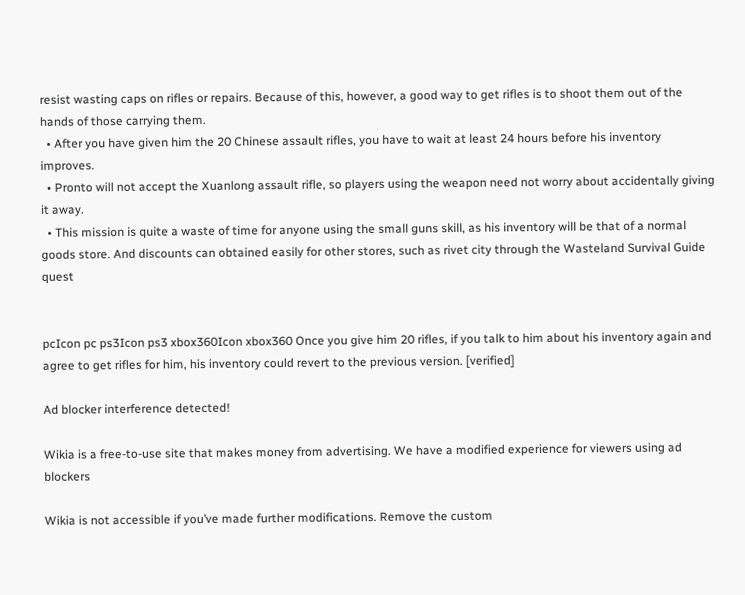resist wasting caps on rifles or repairs. Because of this, however, a good way to get rifles is to shoot them out of the hands of those carrying them.
  • After you have given him the 20 Chinese assault rifles, you have to wait at least 24 hours before his inventory improves.
  • Pronto will not accept the Xuanlong assault rifle, so players using the weapon need not worry about accidentally giving it away.
  • This mission is quite a waste of time for anyone using the small guns skill, as his inventory will be that of a normal goods store. And discounts can obtained easily for other stores, such as rivet city through the Wasteland Survival Guide quest


pcIcon pc ps3Icon ps3 xbox360Icon xbox360 Once you give him 20 rifles, if you talk to him about his inventory again and agree to get rifles for him, his inventory could revert to the previous version. [verified]

Ad blocker interference detected!

Wikia is a free-to-use site that makes money from advertising. We have a modified experience for viewers using ad blockers

Wikia is not accessible if you’ve made further modifications. Remove the custom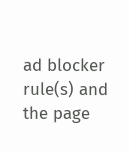ad blocker rule(s) and the page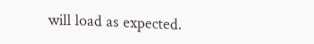will load as expected.